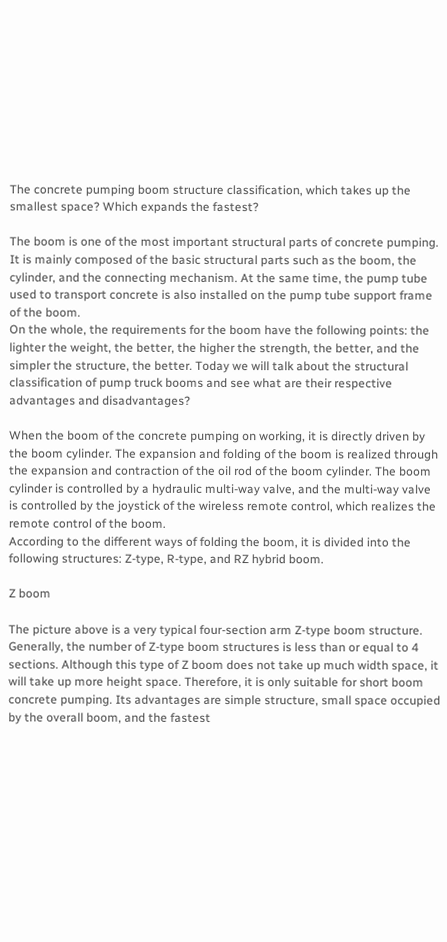The concrete pumping boom structure classification, which takes up the smallest space? Which expands the fastest?

The boom is one of the most important structural parts of concrete pumping. It is mainly composed of the basic structural parts such as the boom, the cylinder, and the connecting mechanism. At the same time, the pump tube used to transport concrete is also installed on the pump tube support frame of the boom.
On the whole, the requirements for the boom have the following points: the lighter the weight, the better, the higher the strength, the better, and the simpler the structure, the better. Today we will talk about the structural classification of pump truck booms and see what are their respective advantages and disadvantages?

When the boom of the concrete pumping on working, it is directly driven by the boom cylinder. The expansion and folding of the boom is realized through the expansion and contraction of the oil rod of the boom cylinder. The boom cylinder is controlled by a hydraulic multi-way valve, and the multi-way valve is controlled by the joystick of the wireless remote control, which realizes the remote control of the boom.
According to the different ways of folding the boom, it is divided into the following structures: Z-type, R-type, and RZ hybrid boom.

Z boom

The picture above is a very typical four-section arm Z-type boom structure. Generally, the number of Z-type boom structures is less than or equal to 4 sections. Although this type of Z boom does not take up much width space, it will take up more height space. Therefore, it is only suitable for short boom concrete pumping. Its advantages are simple structure, small space occupied by the overall boom, and the fastest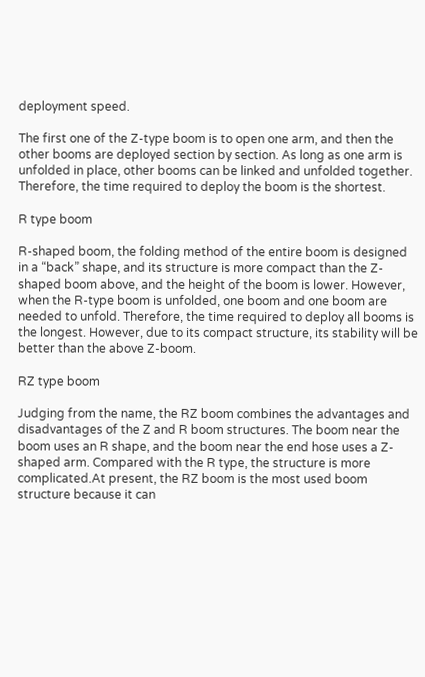deployment speed.

The first one of the Z-type boom is to open one arm, and then the other booms are deployed section by section. As long as one arm is unfolded in place, other booms can be linked and unfolded together. Therefore, the time required to deploy the boom is the shortest.

R type boom

R-shaped boom, the folding method of the entire boom is designed in a “back” shape, and its structure is more compact than the Z-shaped boom above, and the height of the boom is lower. However, when the R-type boom is unfolded, one boom and one boom are needed to unfold. Therefore, the time required to deploy all booms is the longest. However, due to its compact structure, its stability will be better than the above Z-boom.

RZ type boom

Judging from the name, the RZ boom combines the advantages and disadvantages of the Z and R boom structures. The boom near the boom uses an R shape, and the boom near the end hose uses a Z-shaped arm. Compared with the R type, the structure is more complicated.At present, the RZ boom is the most used boom structure because it can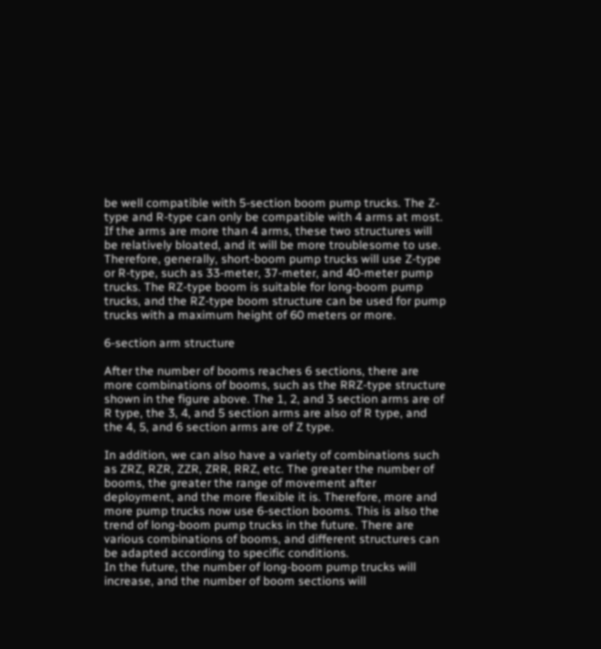be well compatible with 5-section boom pump trucks. The Z-type and R-type can only be compatible with 4 arms at most. If the arms are more than 4 arms, these two structures will be relatively bloated, and it will be more troublesome to use. Therefore, generally, short-boom pump trucks will use Z-type or R-type, such as 33-meter, 37-meter, and 40-meter pump trucks. The RZ-type boom is suitable for long-boom pump trucks, and the RZ-type boom structure can be used for pump trucks with a maximum height of 60 meters or more.

6-section arm structure

After the number of booms reaches 6 sections, there are more combinations of booms, such as the RRZ-type structure shown in the figure above. The 1, 2, and 3 section arms are of R type, the 3, 4, and 5 section arms are also of R type, and the 4, 5, and 6 section arms are of Z type.

In addition, we can also have a variety of combinations such as ZRZ, RZR, ZZR, ZRR, RRZ, etc. The greater the number of booms, the greater the range of movement after deployment, and the more flexible it is. Therefore, more and more pump trucks now use 6-section booms. This is also the trend of long-boom pump trucks in the future. There are various combinations of booms, and different structures can be adapted according to specific conditions.
In the future, the number of long-boom pump trucks will increase, and the number of boom sections will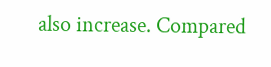also increase. Compared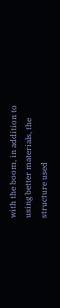with the boom, in addition to using better materials, the structure used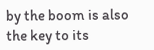by the boom is also the key to its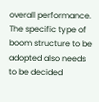overall performance. The specific type of boom structure to be adopted also needs to be decided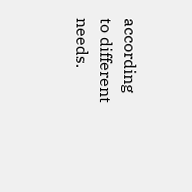according to different needs.